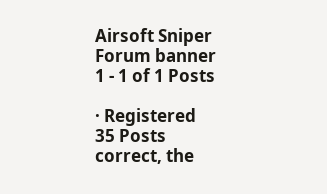Airsoft Sniper Forum banner
1 - 1 of 1 Posts

· Registered
35 Posts
correct, the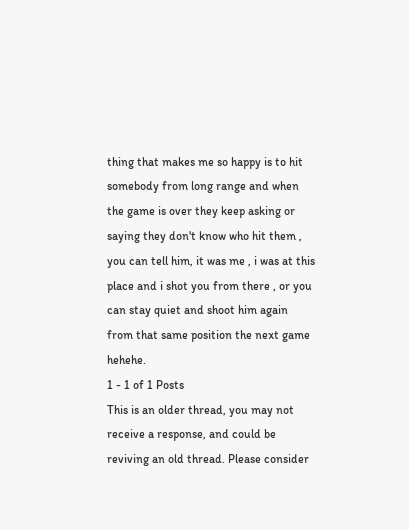thing that makes me so happy is to hit somebody from long range and when the game is over they keep asking or saying they don't know who hit them , you can tell him, it was me , i was at this place and i shot you from there , or you can stay quiet and shoot him again from that same position the next game hehehe.
1 - 1 of 1 Posts
This is an older thread, you may not receive a response, and could be reviving an old thread. Please consider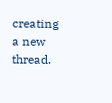creating a new thread.